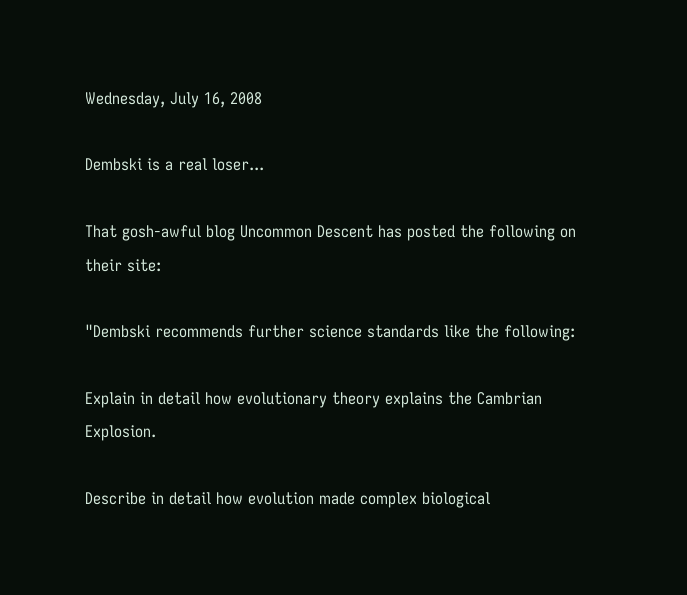Wednesday, July 16, 2008

Dembski is a real loser...

That gosh-awful blog Uncommon Descent has posted the following on their site:

"Dembski recommends further science standards like the following:

Explain in detail how evolutionary theory explains the Cambrian Explosion.

Describe in detail how evolution made complex biological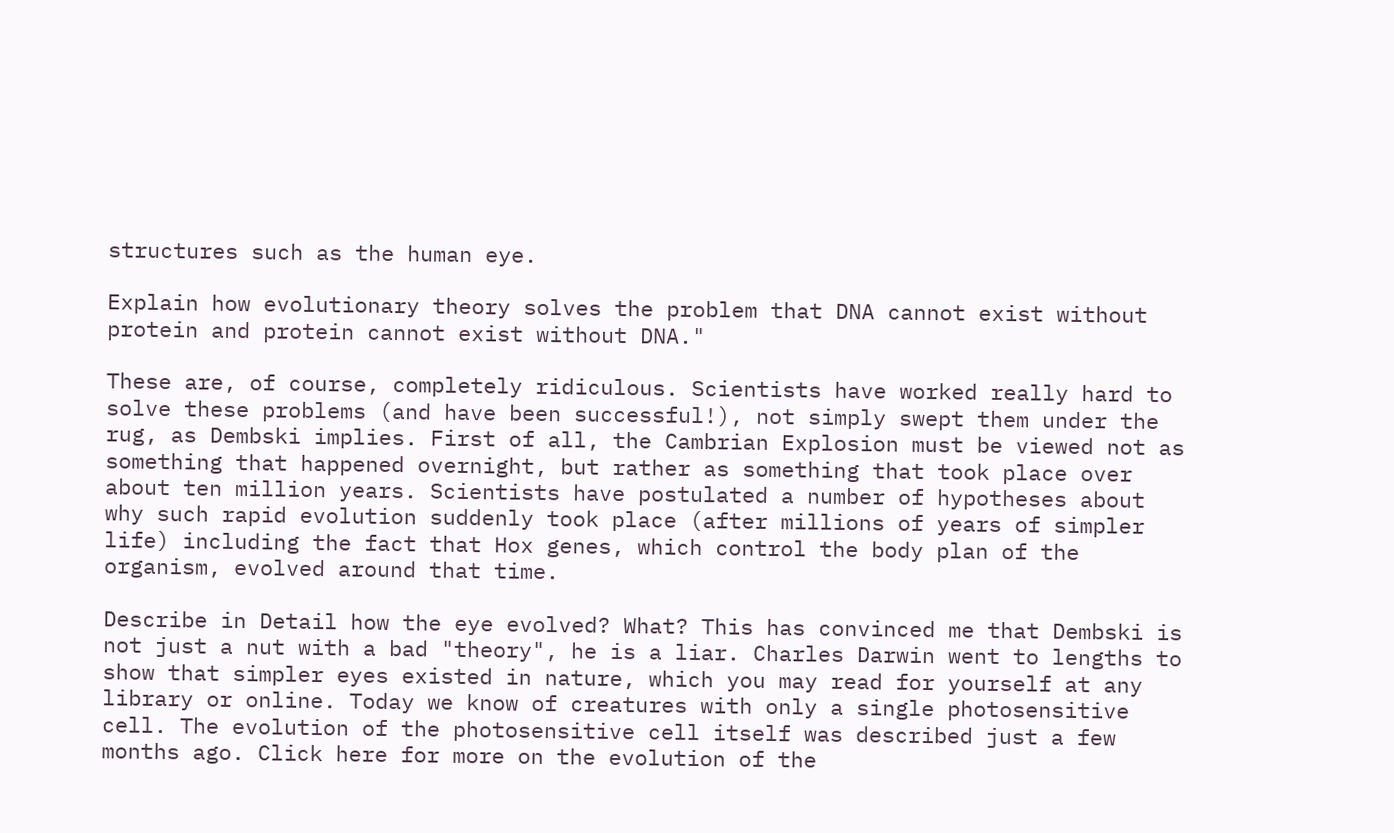structures such as the human eye.

Explain how evolutionary theory solves the problem that DNA cannot exist without protein and protein cannot exist without DNA."

These are, of course, completely ridiculous. Scientists have worked really hard to solve these problems (and have been successful!), not simply swept them under the rug, as Dembski implies. First of all, the Cambrian Explosion must be viewed not as something that happened overnight, but rather as something that took place over about ten million years. Scientists have postulated a number of hypotheses about why such rapid evolution suddenly took place (after millions of years of simpler life) including the fact that Hox genes, which control the body plan of the organism, evolved around that time.

Describe in Detail how the eye evolved? What? This has convinced me that Dembski is not just a nut with a bad "theory", he is a liar. Charles Darwin went to lengths to show that simpler eyes existed in nature, which you may read for yourself at any library or online. Today we know of creatures with only a single photosensitive cell. The evolution of the photosensitive cell itself was described just a few months ago. Click here for more on the evolution of the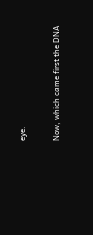eye.

Now, which came first the DNA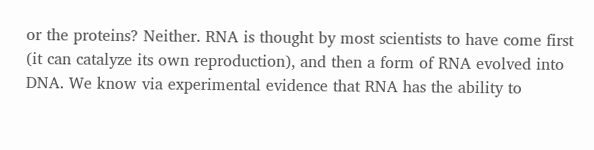or the proteins? Neither. RNA is thought by most scientists to have come first (it can catalyze its own reproduction), and then a form of RNA evolved into DNA. We know via experimental evidence that RNA has the ability to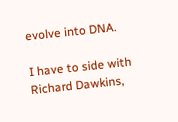evolve into DNA.

I have to side with Richard Dawkins,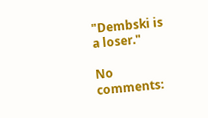"Dembski is a loser."

No comments: